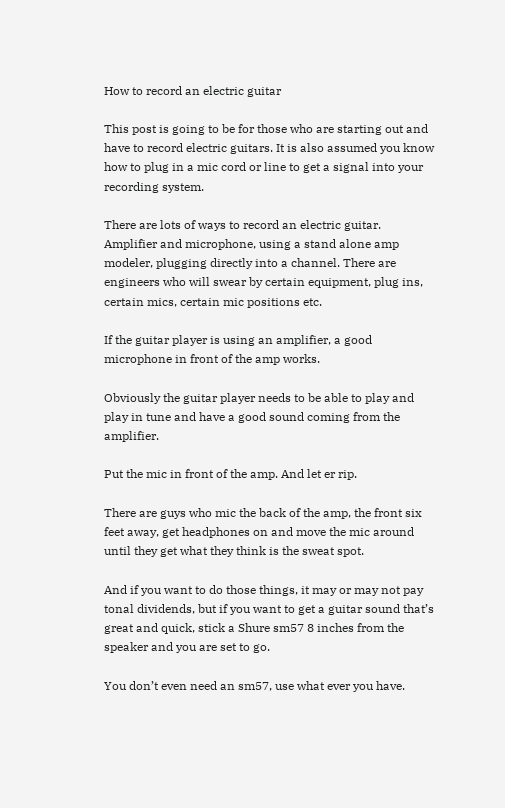How to record an electric guitar

This post is going to be for those who are starting out and have to record electric guitars. It is also assumed you know how to plug in a mic cord or line to get a signal into your recording system.

There are lots of ways to record an electric guitar. Amplifier and microphone, using a stand alone amp modeler, plugging directly into a channel. There are engineers who will swear by certain equipment, plug ins, certain mics, certain mic positions etc.

If the guitar player is using an amplifier, a good microphone in front of the amp works.

Obviously the guitar player needs to be able to play and play in tune and have a good sound coming from the amplifier.

Put the mic in front of the amp. And let er rip.

There are guys who mic the back of the amp, the front six feet away, get headphones on and move the mic around until they get what they think is the sweat spot.

And if you want to do those things, it may or may not pay tonal dividends, but if you want to get a guitar sound that’s great and quick, stick a Shure sm57 8 inches from the speaker and you are set to go.

You don’t even need an sm57, use what ever you have.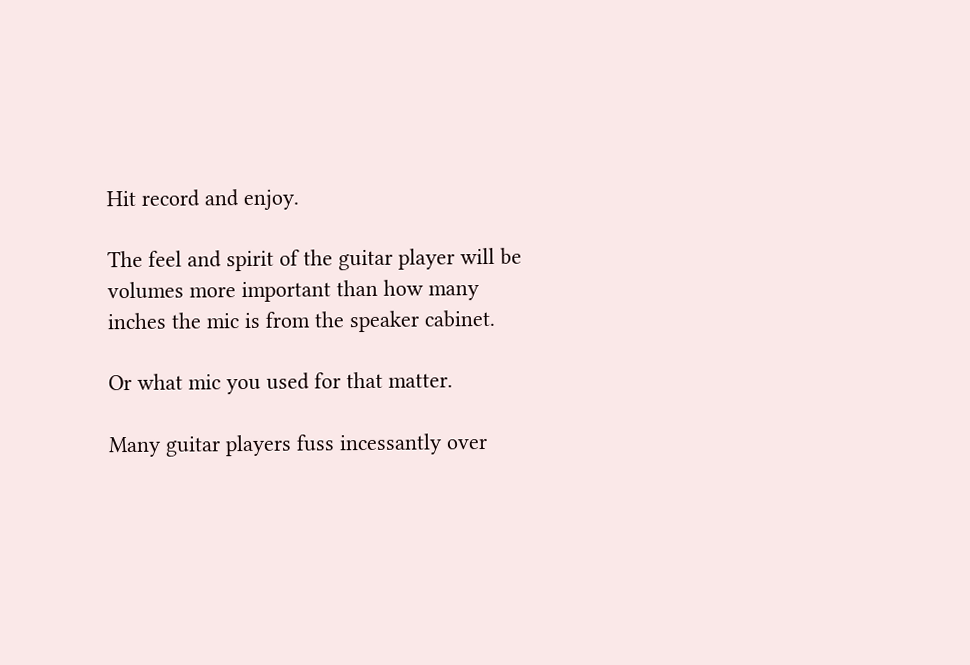Hit record and enjoy.

The feel and spirit of the guitar player will be volumes more important than how many inches the mic is from the speaker cabinet.

Or what mic you used for that matter.

Many guitar players fuss incessantly over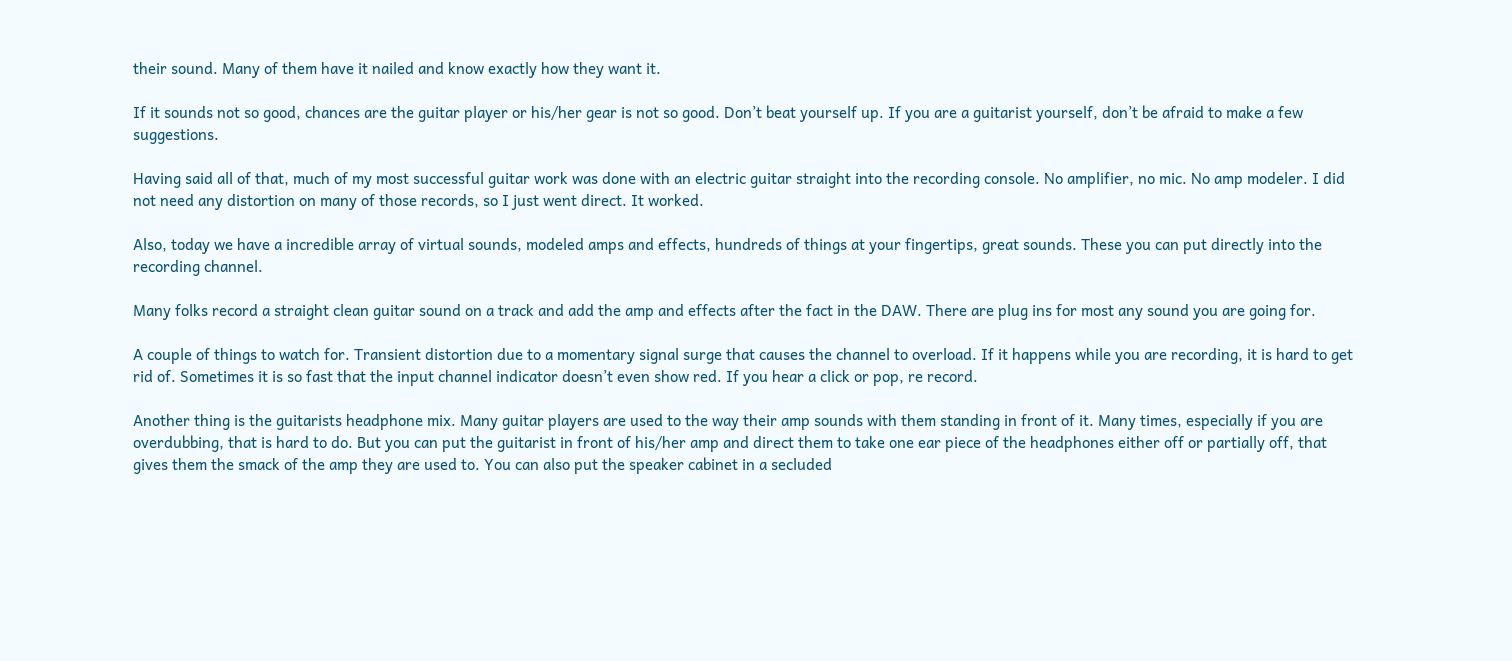their sound. Many of them have it nailed and know exactly how they want it.

If it sounds not so good, chances are the guitar player or his/her gear is not so good. Don’t beat yourself up. If you are a guitarist yourself, don’t be afraid to make a few suggestions.

Having said all of that, much of my most successful guitar work was done with an electric guitar straight into the recording console. No amplifier, no mic. No amp modeler. I did not need any distortion on many of those records, so I just went direct. It worked.

Also, today we have a incredible array of virtual sounds, modeled amps and effects, hundreds of things at your fingertips, great sounds. These you can put directly into the recording channel.

Many folks record a straight clean guitar sound on a track and add the amp and effects after the fact in the DAW. There are plug ins for most any sound you are going for.

A couple of things to watch for. Transient distortion due to a momentary signal surge that causes the channel to overload. If it happens while you are recording, it is hard to get rid of. Sometimes it is so fast that the input channel indicator doesn’t even show red. If you hear a click or pop, re record.

Another thing is the guitarists headphone mix. Many guitar players are used to the way their amp sounds with them standing in front of it. Many times, especially if you are overdubbing, that is hard to do. But you can put the guitarist in front of his/her amp and direct them to take one ear piece of the headphones either off or partially off, that gives them the smack of the amp they are used to. You can also put the speaker cabinet in a secluded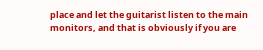place and let the guitarist listen to the main monitors, and that is obviously if you are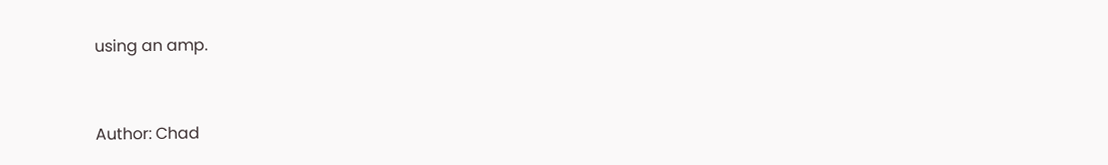using an amp.


Author: Chad